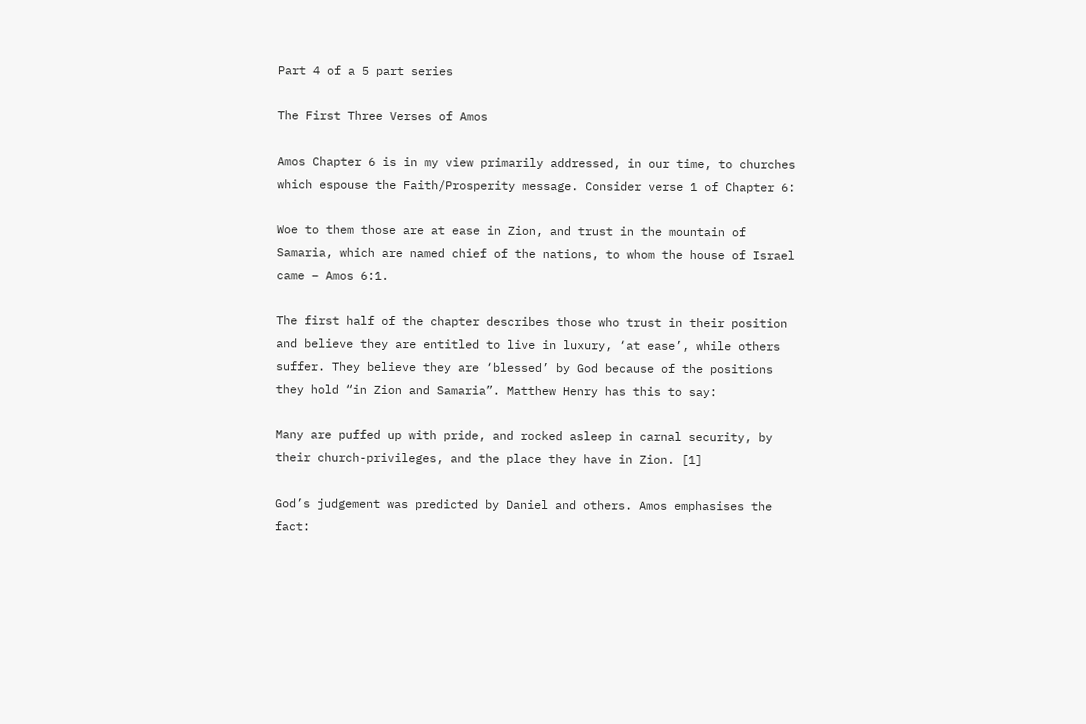Part 4 of a 5 part series

The First Three Verses of Amos

Amos Chapter 6 is in my view primarily addressed, in our time, to churches which espouse the Faith/Prosperity message. Consider verse 1 of Chapter 6:

Woe to them those are at ease in Zion, and trust in the mountain of Samaria, which are named chief of the nations, to whom the house of Israel came – Amos 6:1.

The first half of the chapter describes those who trust in their position and believe they are entitled to live in luxury, ‘at ease’, while others suffer. They believe they are ‘blessed’ by God because of the positions they hold “in Zion and Samaria”. Matthew Henry has this to say:

Many are puffed up with pride, and rocked asleep in carnal security, by their church-privileges, and the place they have in Zion. [1]

God’s judgement was predicted by Daniel and others. Amos emphasises the fact: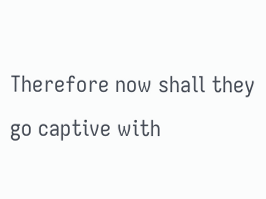Therefore now shall they go captive with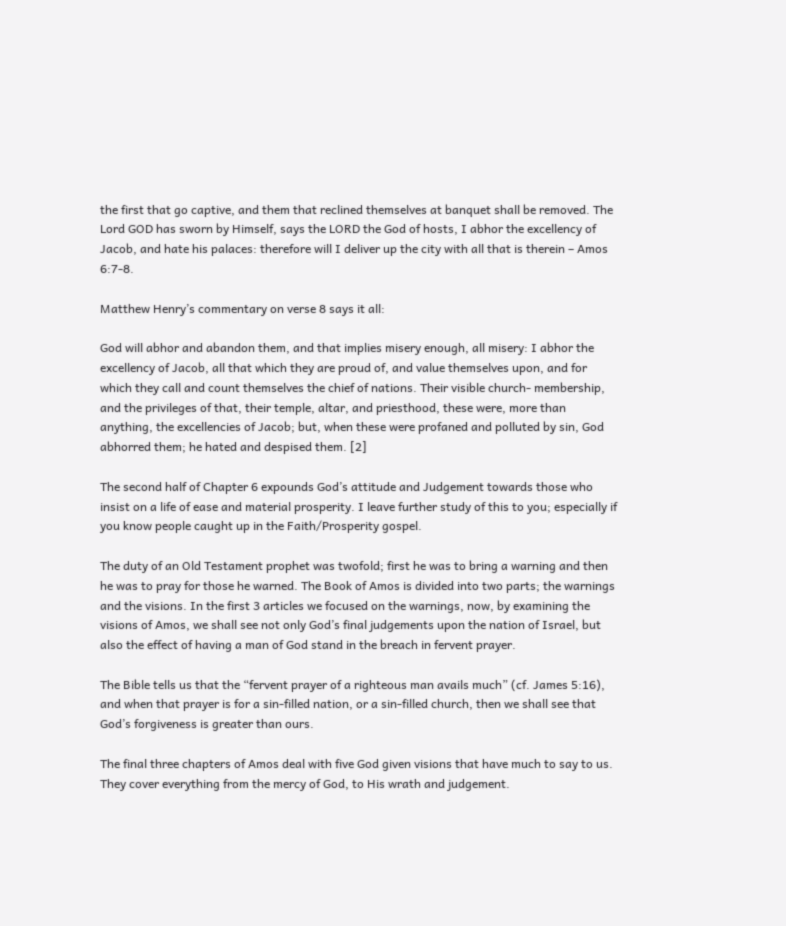the first that go captive, and them that reclined themselves at banquet shall be removed. The Lord GOD has sworn by Himself, says the LORD the God of hosts, I abhor the excellency of Jacob, and hate his palaces: therefore will I deliver up the city with all that is therein – Amos 6:7-8.

Matthew Henry’s commentary on verse 8 says it all:

God will abhor and abandon them, and that implies misery enough, all misery: I abhor the excellency of Jacob, all that which they are proud of, and value themselves upon, and for which they call and count themselves the chief of nations. Their visible church- membership, and the privileges of that, their temple, altar, and priesthood, these were, more than anything, the excellencies of Jacob; but, when these were profaned and polluted by sin, God abhorred them; he hated and despised them. [2]

The second half of Chapter 6 expounds God’s attitude and Judgement towards those who insist on a life of ease and material prosperity. I leave further study of this to you; especially if you know people caught up in the Faith/Prosperity gospel.

The duty of an Old Testament prophet was twofold; first he was to bring a warning and then he was to pray for those he warned. The Book of Amos is divided into two parts; the warnings and the visions. In the first 3 articles we focused on the warnings, now, by examining the visions of Amos, we shall see not only God’s final judgements upon the nation of Israel, but also the effect of having a man of God stand in the breach in fervent prayer.

The Bible tells us that the “fervent prayer of a righteous man avails much” (cf. James 5:16), and when that prayer is for a sin-filled nation, or a sin-filled church, then we shall see that God’s forgiveness is greater than ours.

The final three chapters of Amos deal with five God given visions that have much to say to us. They cover everything from the mercy of God, to His wrath and judgement.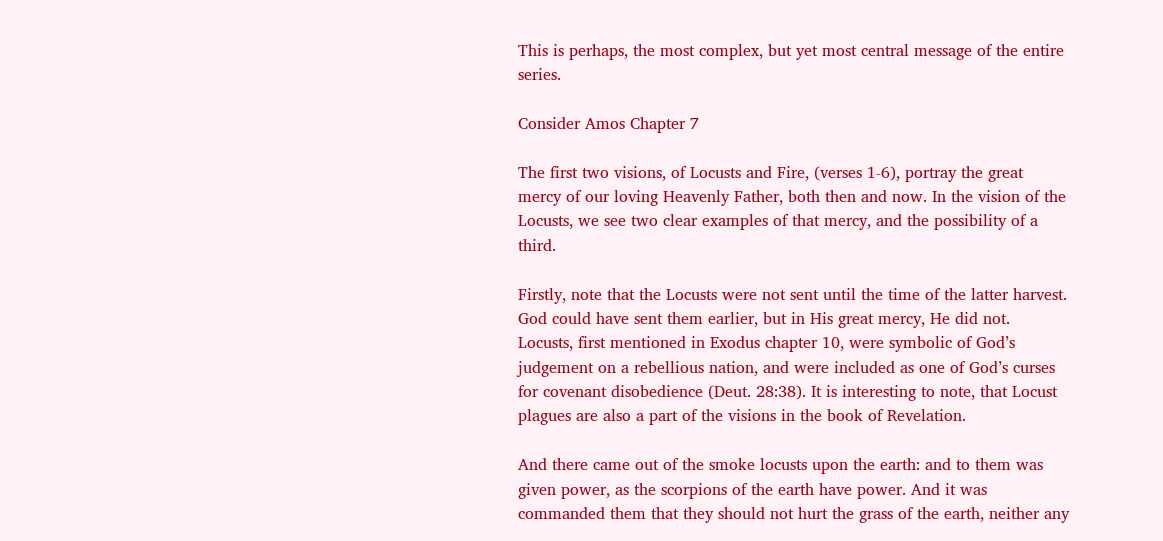This is perhaps, the most complex, but yet most central message of the entire series.

Consider Amos Chapter 7

The first two visions, of Locusts and Fire, (verses 1-6), portray the great mercy of our loving Heavenly Father, both then and now. In the vision of the Locusts, we see two clear examples of that mercy, and the possibility of a third.

Firstly, note that the Locusts were not sent until the time of the latter harvest. God could have sent them earlier, but in His great mercy, He did not. Locusts, first mentioned in Exodus chapter 10, were symbolic of God’s judgement on a rebellious nation, and were included as one of God’s curses for covenant disobedience (Deut. 28:38). It is interesting to note, that Locust plagues are also a part of the visions in the book of Revelation.

And there came out of the smoke locusts upon the earth: and to them was given power, as the scorpions of the earth have power. And it was commanded them that they should not hurt the grass of the earth, neither any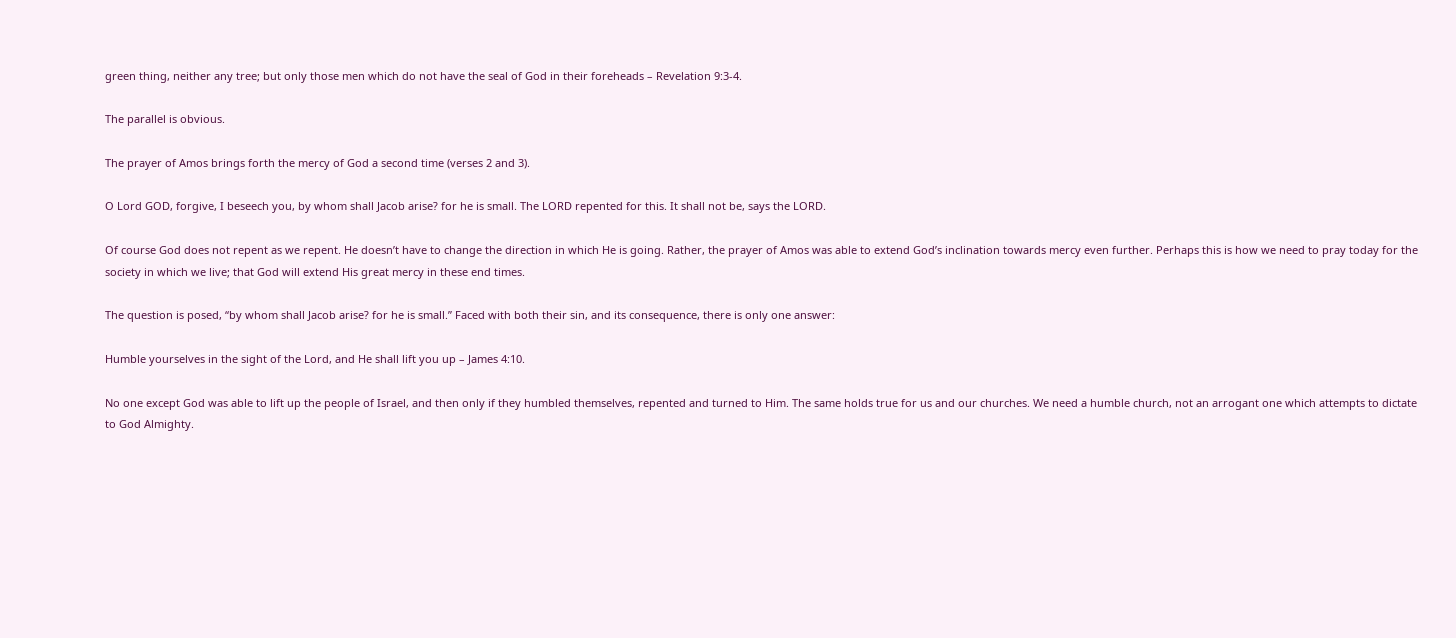green thing, neither any tree; but only those men which do not have the seal of God in their foreheads – Revelation 9:3-4.

The parallel is obvious.

The prayer of Amos brings forth the mercy of God a second time (verses 2 and 3).

O Lord GOD, forgive, I beseech you, by whom shall Jacob arise? for he is small. The LORD repented for this. It shall not be, says the LORD.

Of course God does not repent as we repent. He doesn’t have to change the direction in which He is going. Rather, the prayer of Amos was able to extend God’s inclination towards mercy even further. Perhaps this is how we need to pray today for the society in which we live; that God will extend His great mercy in these end times.

The question is posed, “by whom shall Jacob arise? for he is small.” Faced with both their sin, and its consequence, there is only one answer:

Humble yourselves in the sight of the Lord, and He shall lift you up – James 4:10.

No one except God was able to lift up the people of Israel, and then only if they humbled themselves, repented and turned to Him. The same holds true for us and our churches. We need a humble church, not an arrogant one which attempts to dictate to God Almighty.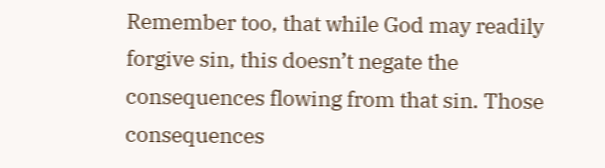Remember too, that while God may readily forgive sin, this doesn’t negate the consequences flowing from that sin. Those consequences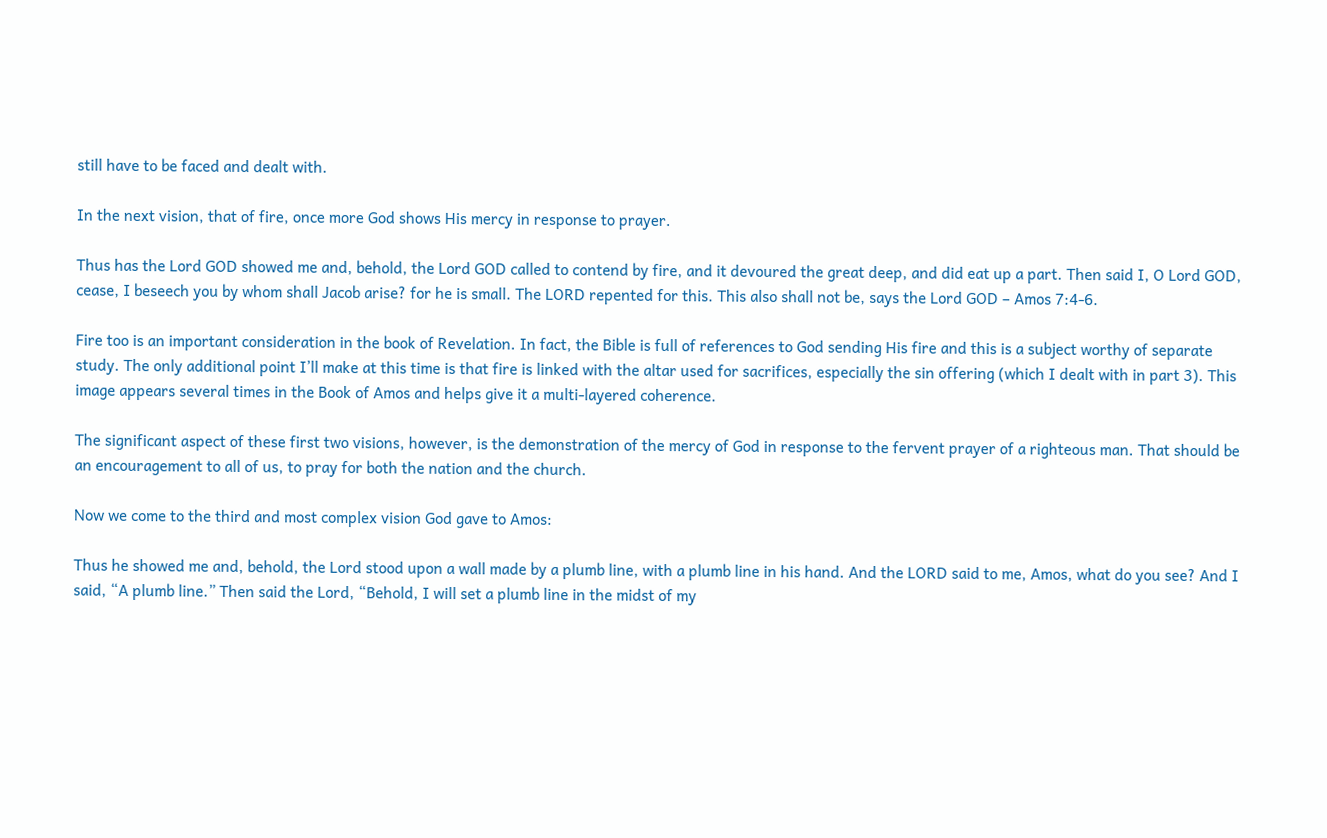still have to be faced and dealt with.

In the next vision, that of fire, once more God shows His mercy in response to prayer.

Thus has the Lord GOD showed me and, behold, the Lord GOD called to contend by fire, and it devoured the great deep, and did eat up a part. Then said I, O Lord GOD, cease, I beseech you by whom shall Jacob arise? for he is small. The LORD repented for this. This also shall not be, says the Lord GOD – Amos 7:4-6.

Fire too is an important consideration in the book of Revelation. In fact, the Bible is full of references to God sending His fire and this is a subject worthy of separate study. The only additional point I’ll make at this time is that fire is linked with the altar used for sacrifices, especially the sin offering (which I dealt with in part 3). This image appears several times in the Book of Amos and helps give it a multi-layered coherence.

The significant aspect of these first two visions, however, is the demonstration of the mercy of God in response to the fervent prayer of a righteous man. That should be an encouragement to all of us, to pray for both the nation and the church.

Now we come to the third and most complex vision God gave to Amos:

Thus he showed me and, behold, the Lord stood upon a wall made by a plumb line, with a plumb line in his hand. And the LORD said to me, Amos, what do you see? And I said, “A plumb line.” Then said the Lord, “Behold, I will set a plumb line in the midst of my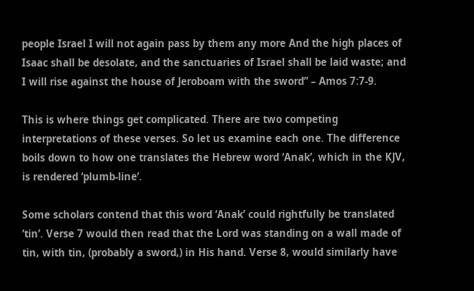people Israel I will not again pass by them any more And the high places of Isaac shall be desolate, and the sanctuaries of Israel shall be laid waste; and I will rise against the house of Jeroboam with the sword” – Amos 7:7-9.

This is where things get complicated. There are two competing interpretations of these verses. So let us examine each one. The difference boils down to how one translates the Hebrew word ‘Anak’, which in the KJV, is rendered ‘plumb-line’.

Some scholars contend that this word ‘Anak’ could rightfully be translated ‘tin’. Verse 7 would then read that the Lord was standing on a wall made of tin, with tin, (probably a sword,) in His hand. Verse 8, would similarly have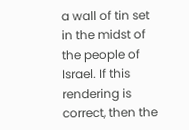a wall of tin set in the midst of the people of Israel. If this rendering is correct, then the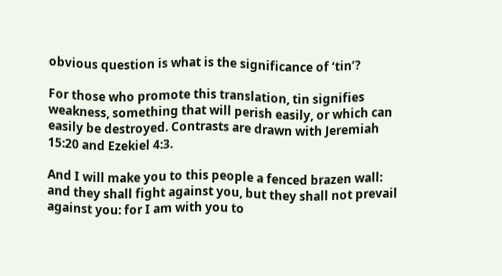obvious question is what is the significance of ‘tin’?

For those who promote this translation, tin signifies weakness, something that will perish easily, or which can easily be destroyed. Contrasts are drawn with Jeremiah 15:20 and Ezekiel 4:3.

And I will make you to this people a fenced brazen wall: and they shall fight against you, but they shall not prevail against you: for I am with you to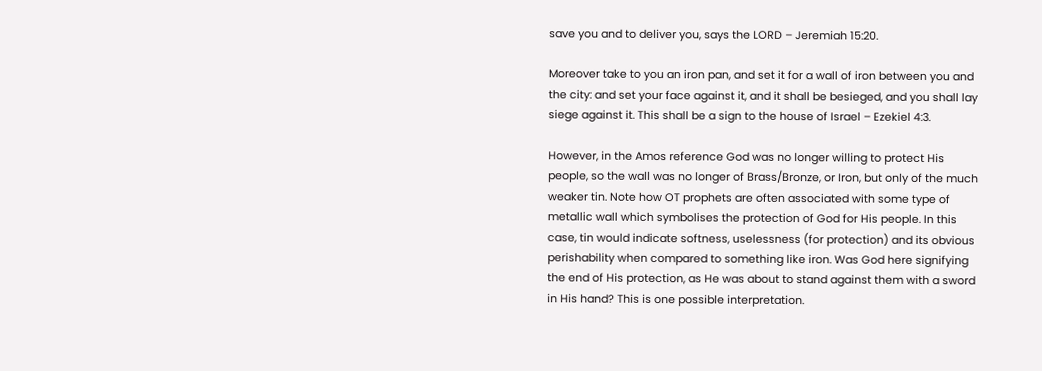save you and to deliver you, says the LORD – Jeremiah 15:20.

Moreover take to you an iron pan, and set it for a wall of iron between you and the city: and set your face against it, and it shall be besieged, and you shall lay siege against it. This shall be a sign to the house of Israel – Ezekiel 4:3.

However, in the Amos reference God was no longer willing to protect His people, so the wall was no longer of Brass/Bronze, or Iron, but only of the much weaker tin. Note how OT prophets are often associated with some type of metallic wall which symbolises the protection of God for His people. In this case, tin would indicate softness, uselessness (for protection) and its obvious perishability when compared to something like iron. Was God here signifying the end of His protection, as He was about to stand against them with a sword in His hand? This is one possible interpretation.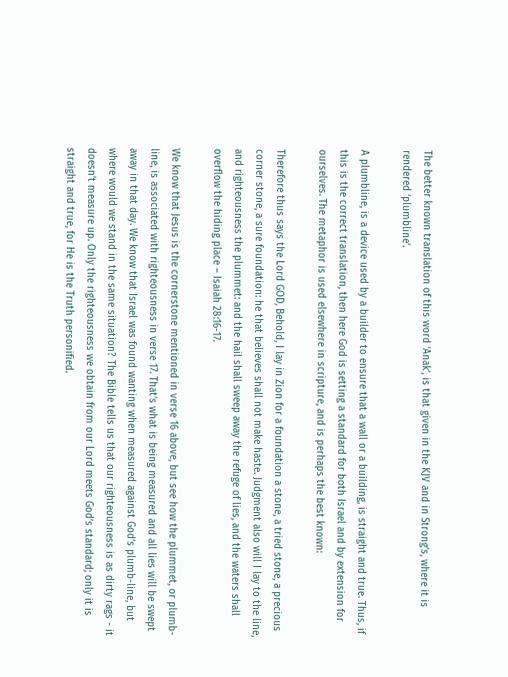The better known translation of this word ‘Anak’, is that given in the KJV and in Strong’s, where it is rendered ‘plumbline’.

A plumbline, is a device used by a builder to ensure that a wall or a building, is straight and true. Thus, if this is the correct translation, then here God is setting a standard for both Israel and by extension for ourselves. The metaphor is used elsewhere in scripture, and is perhaps the best known:

Therefore thus says the Lord GOD, Behold, I lay in Zion for a foundation a stone, a tried stone, a precious corner stone, a sure foundation: he that believes shall not make haste. Judgment also will I lay to the line, and righteousness the plummet: and the hail shall sweep away the refuge of lies, and the waters shall overflow the hiding place – Isaiah 28:16-17.

We know that Jesus is the cornerstone mentioned in verse 16 above, but see how the plummet, or plumb- line, is associated with righteousness in verse 17. That’s what is being measured and all lies will be swept away in that day. We know that Israel was found wanting when measured against God’s plumb-line, but where would we stand in the same situation? The Bible tells us that our righteousness is as dirty rags - it doesn’t measure up. Only the righteousness we obtain from our Lord meets God’s standard; only it is straight and true, for He is the Truth personified.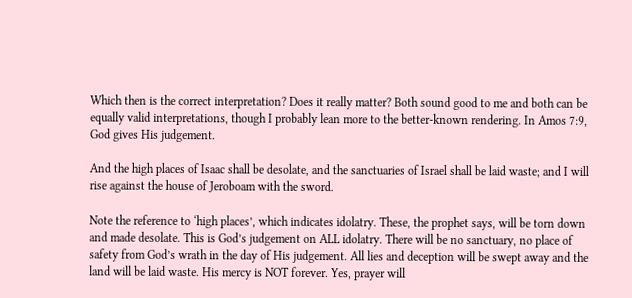Which then is the correct interpretation? Does it really matter? Both sound good to me and both can be equally valid interpretations, though I probably lean more to the better-known rendering. In Amos 7:9, God gives His judgement.

And the high places of Isaac shall be desolate, and the sanctuaries of Israel shall be laid waste; and I will rise against the house of Jeroboam with the sword.

Note the reference to ‘high places’, which indicates idolatry. These, the prophet says, will be torn down and made desolate. This is God’s judgement on ALL idolatry. There will be no sanctuary, no place of safety from God’s wrath in the day of His judgement. All lies and deception will be swept away and the land will be laid waste. His mercy is NOT forever. Yes, prayer will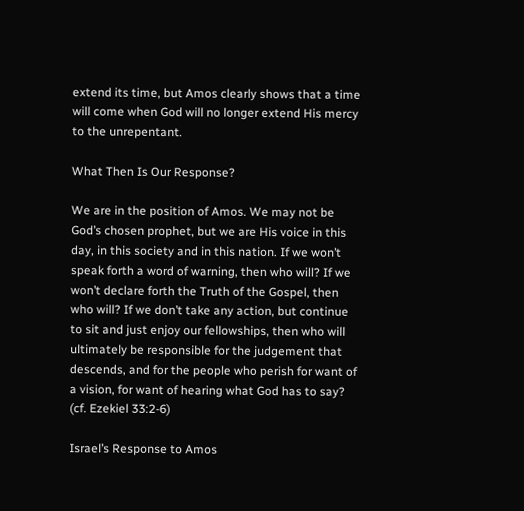extend its time, but Amos clearly shows that a time will come when God will no longer extend His mercy to the unrepentant.

What Then Is Our Response?

We are in the position of Amos. We may not be God’s chosen prophet, but we are His voice in this day, in this society and in this nation. If we won’t speak forth a word of warning, then who will? If we won’t declare forth the Truth of the Gospel, then who will? If we don’t take any action, but continue to sit and just enjoy our fellowships, then who will ultimately be responsible for the judgement that descends, and for the people who perish for want of a vision, for want of hearing what God has to say? (cf. Ezekiel 33:2-6)

Israel’s Response to Amos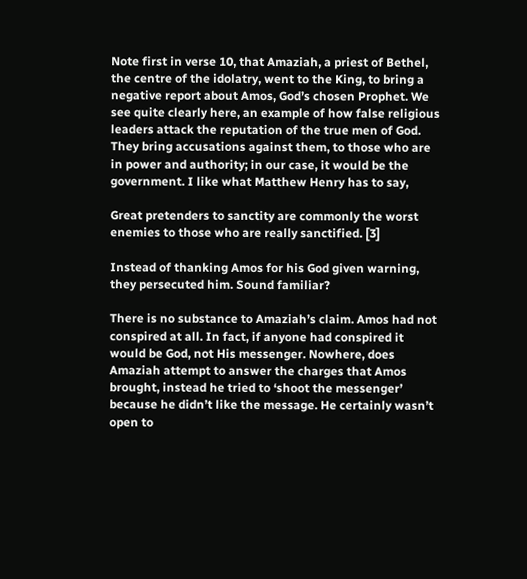Note first in verse 10, that Amaziah, a priest of Bethel, the centre of the idolatry, went to the King, to bring a negative report about Amos, God’s chosen Prophet. We see quite clearly here, an example of how false religious leaders attack the reputation of the true men of God. They bring accusations against them, to those who are in power and authority; in our case, it would be the government. I like what Matthew Henry has to say,

Great pretenders to sanctity are commonly the worst enemies to those who are really sanctified. [3]

Instead of thanking Amos for his God given warning, they persecuted him. Sound familiar?

There is no substance to Amaziah’s claim. Amos had not conspired at all. In fact, if anyone had conspired it would be God, not His messenger. Nowhere, does Amaziah attempt to answer the charges that Amos brought, instead he tried to ‘shoot the messenger’ because he didn’t like the message. He certainly wasn’t open to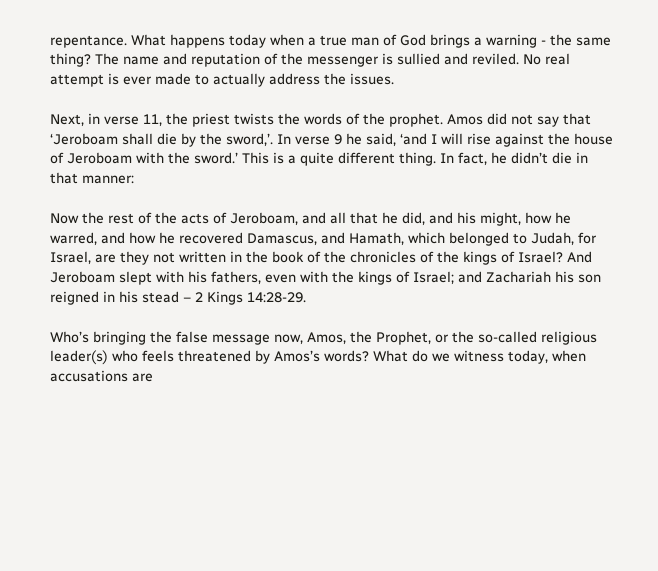repentance. What happens today when a true man of God brings a warning - the same thing? The name and reputation of the messenger is sullied and reviled. No real attempt is ever made to actually address the issues.

Next, in verse 11, the priest twists the words of the prophet. Amos did not say that ‘Jeroboam shall die by the sword,’. In verse 9 he said, ‘and I will rise against the house of Jeroboam with the sword.’ This is a quite different thing. In fact, he didn’t die in that manner:

Now the rest of the acts of Jeroboam, and all that he did, and his might, how he warred, and how he recovered Damascus, and Hamath, which belonged to Judah, for Israel, are they not written in the book of the chronicles of the kings of Israel? And Jeroboam slept with his fathers, even with the kings of Israel; and Zachariah his son reigned in his stead – 2 Kings 14:28-29.

Who’s bringing the false message now, Amos, the Prophet, or the so-called religious leader(s) who feels threatened by Amos’s words? What do we witness today, when accusations are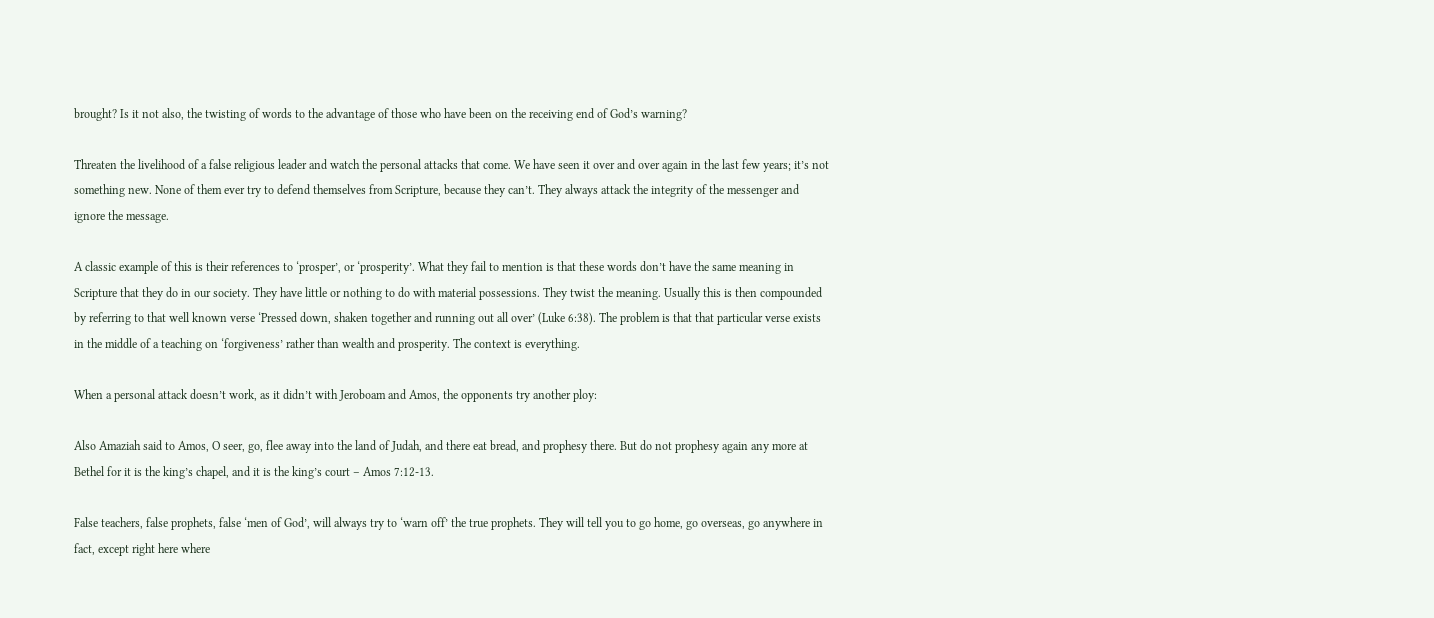brought? Is it not also, the twisting of words to the advantage of those who have been on the receiving end of God’s warning?

Threaten the livelihood of a false religious leader and watch the personal attacks that come. We have seen it over and over again in the last few years; it’s not something new. None of them ever try to defend themselves from Scripture, because they can’t. They always attack the integrity of the messenger and ignore the message.

A classic example of this is their references to ‘prosper’, or ‘prosperity’. What they fail to mention is that these words don’t have the same meaning in Scripture that they do in our society. They have little or nothing to do with material possessions. They twist the meaning. Usually this is then compounded by referring to that well known verse ‘Pressed down, shaken together and running out all over’ (Luke 6:38). The problem is that that particular verse exists in the middle of a teaching on ‘forgiveness’ rather than wealth and prosperity. The context is everything.

When a personal attack doesn’t work, as it didn’t with Jeroboam and Amos, the opponents try another ploy:

Also Amaziah said to Amos, O seer, go, flee away into the land of Judah, and there eat bread, and prophesy there. But do not prophesy again any more at Bethel for it is the king’s chapel, and it is the king’s court – Amos 7:12-13.

False teachers, false prophets, false ‘men of God’, will always try to ‘warn off’ the true prophets. They will tell you to go home, go overseas, go anywhere in fact, except right here where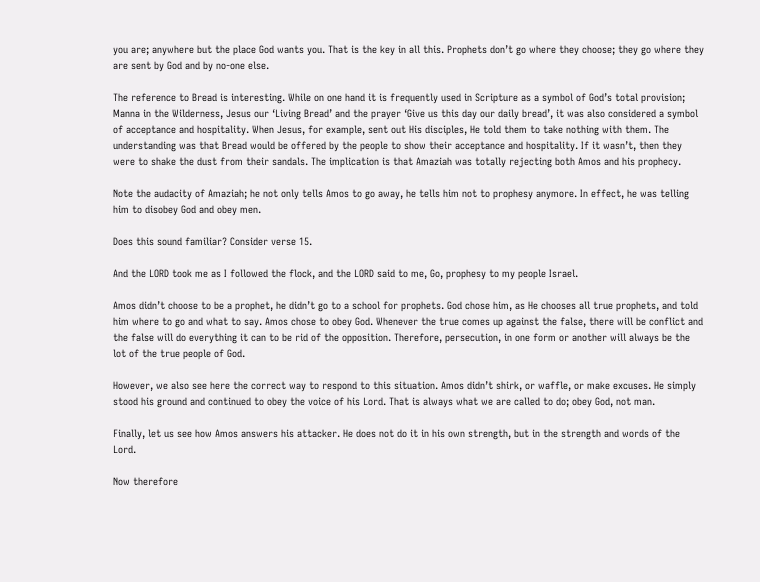you are; anywhere but the place God wants you. That is the key in all this. Prophets don’t go where they choose; they go where they are sent by God and by no-one else.

The reference to Bread is interesting. While on one hand it is frequently used in Scripture as a symbol of God’s total provision; Manna in the Wilderness, Jesus our ‘Living Bread’ and the prayer ‘Give us this day our daily bread’, it was also considered a symbol of acceptance and hospitality. When Jesus, for example, sent out His disciples, He told them to take nothing with them. The understanding was that Bread would be offered by the people to show their acceptance and hospitality. If it wasn’t, then they were to shake the dust from their sandals. The implication is that Amaziah was totally rejecting both Amos and his prophecy.

Note the audacity of Amaziah; he not only tells Amos to go away, he tells him not to prophesy anymore. In effect, he was telling him to disobey God and obey men.

Does this sound familiar? Consider verse 15.

And the LORD took me as I followed the flock, and the LORD said to me, Go, prophesy to my people Israel.

Amos didn’t choose to be a prophet, he didn’t go to a school for prophets. God chose him, as He chooses all true prophets, and told him where to go and what to say. Amos chose to obey God. Whenever the true comes up against the false, there will be conflict and the false will do everything it can to be rid of the opposition. Therefore, persecution, in one form or another will always be the lot of the true people of God.

However, we also see here the correct way to respond to this situation. Amos didn’t shirk, or waffle, or make excuses. He simply stood his ground and continued to obey the voice of his Lord. That is always what we are called to do; obey God, not man.

Finally, let us see how Amos answers his attacker. He does not do it in his own strength, but in the strength and words of the Lord.

Now therefore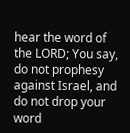hear the word of the LORD; You say, do not prophesy against Israel, and do not drop your word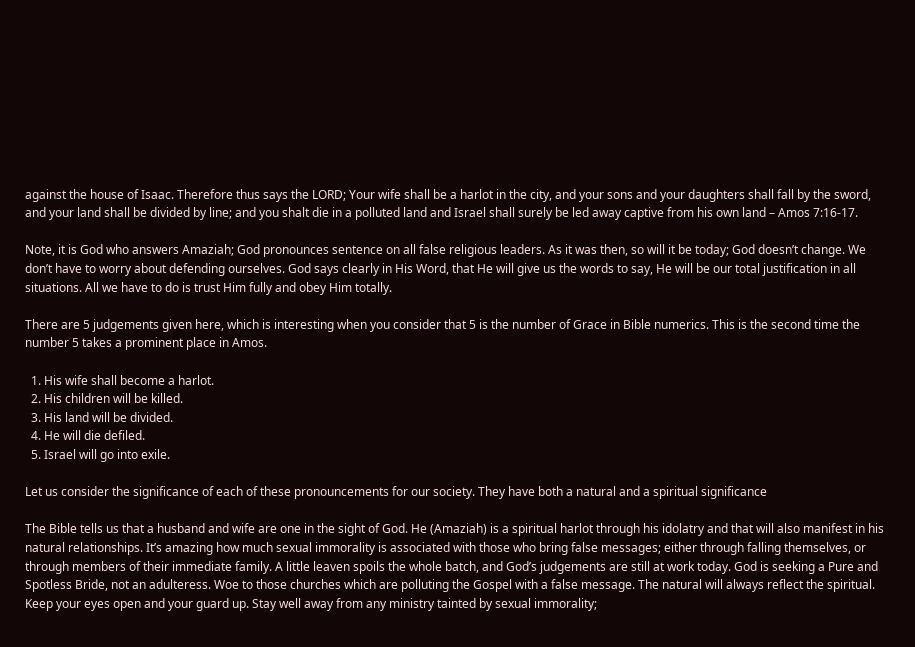against the house of Isaac. Therefore thus says the LORD; Your wife shall be a harlot in the city, and your sons and your daughters shall fall by the sword, and your land shall be divided by line; and you shalt die in a polluted land and Israel shall surely be led away captive from his own land – Amos 7:16-17.

Note, it is God who answers Amaziah; God pronounces sentence on all false religious leaders. As it was then, so will it be today; God doesn’t change. We don’t have to worry about defending ourselves. God says clearly in His Word, that He will give us the words to say, He will be our total justification in all situations. All we have to do is trust Him fully and obey Him totally.

There are 5 judgements given here, which is interesting when you consider that 5 is the number of Grace in Bible numerics. This is the second time the number 5 takes a prominent place in Amos.

  1. His wife shall become a harlot.
  2. His children will be killed.
  3. His land will be divided.
  4. He will die defiled.
  5. Israel will go into exile.

Let us consider the significance of each of these pronouncements for our society. They have both a natural and a spiritual significance

The Bible tells us that a husband and wife are one in the sight of God. He (Amaziah) is a spiritual harlot through his idolatry and that will also manifest in his natural relationships. It’s amazing how much sexual immorality is associated with those who bring false messages; either through falling themselves, or through members of their immediate family. A little leaven spoils the whole batch, and God’s judgements are still at work today. God is seeking a Pure and Spotless Bride, not an adulteress. Woe to those churches which are polluting the Gospel with a false message. The natural will always reflect the spiritual. Keep your eyes open and your guard up. Stay well away from any ministry tainted by sexual immorality;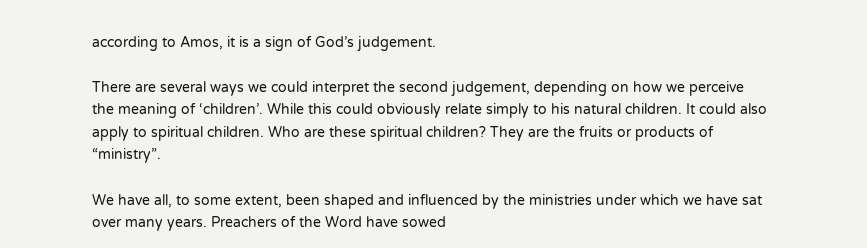according to Amos, it is a sign of God’s judgement.

There are several ways we could interpret the second judgement, depending on how we perceive the meaning of ‘children’. While this could obviously relate simply to his natural children. It could also apply to spiritual children. Who are these spiritual children? They are the fruits or products of “ministry”.

We have all, to some extent, been shaped and influenced by the ministries under which we have sat over many years. Preachers of the Word have sowed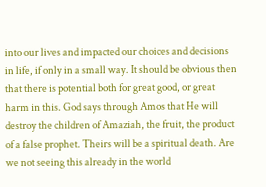into our lives and impacted our choices and decisions in life, if only in a small way. It should be obvious then that there is potential both for great good, or great harm in this. God says through Amos that He will destroy the children of Amaziah, the fruit, the product of a false prophet. Theirs will be a spiritual death. Are we not seeing this already in the world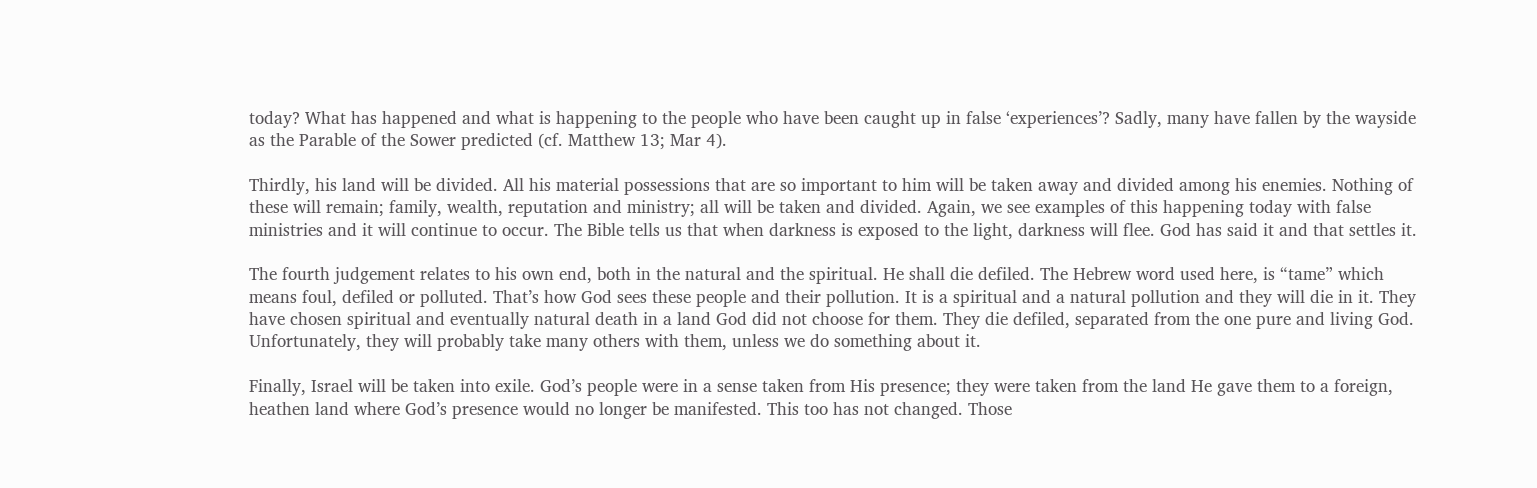today? What has happened and what is happening to the people who have been caught up in false ‘experiences’? Sadly, many have fallen by the wayside as the Parable of the Sower predicted (cf. Matthew 13; Mar 4).

Thirdly, his land will be divided. All his material possessions that are so important to him will be taken away and divided among his enemies. Nothing of these will remain; family, wealth, reputation and ministry; all will be taken and divided. Again, we see examples of this happening today with false ministries and it will continue to occur. The Bible tells us that when darkness is exposed to the light, darkness will flee. God has said it and that settles it.

The fourth judgement relates to his own end, both in the natural and the spiritual. He shall die defiled. The Hebrew word used here, is “tame” which means foul, defiled or polluted. That’s how God sees these people and their pollution. It is a spiritual and a natural pollution and they will die in it. They have chosen spiritual and eventually natural death in a land God did not choose for them. They die defiled, separated from the one pure and living God. Unfortunately, they will probably take many others with them, unless we do something about it.

Finally, Israel will be taken into exile. God’s people were in a sense taken from His presence; they were taken from the land He gave them to a foreign, heathen land where God’s presence would no longer be manifested. This too has not changed. Those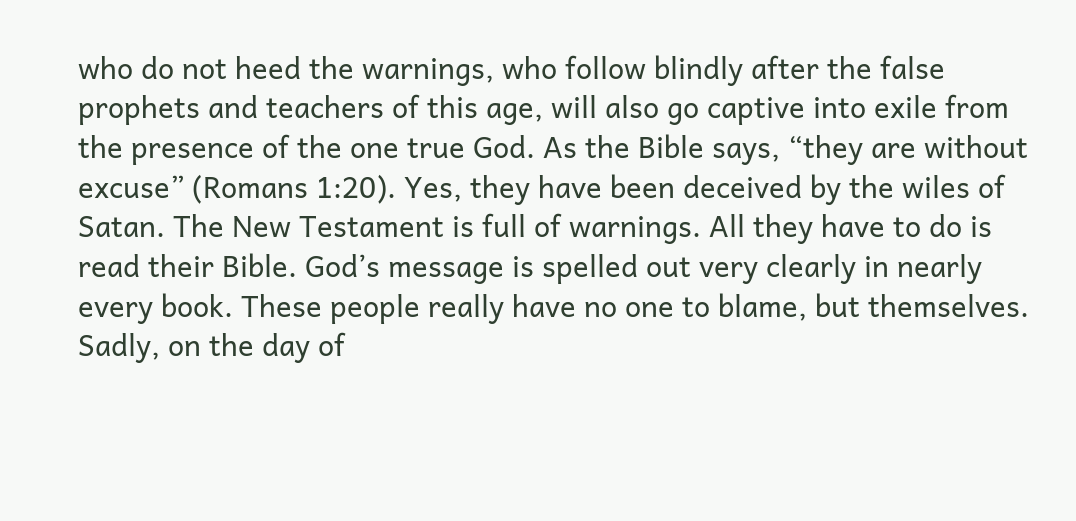who do not heed the warnings, who follow blindly after the false prophets and teachers of this age, will also go captive into exile from the presence of the one true God. As the Bible says, “they are without excuse” (Romans 1:20). Yes, they have been deceived by the wiles of Satan. The New Testament is full of warnings. All they have to do is read their Bible. God’s message is spelled out very clearly in nearly every book. These people really have no one to blame, but themselves. Sadly, on the day of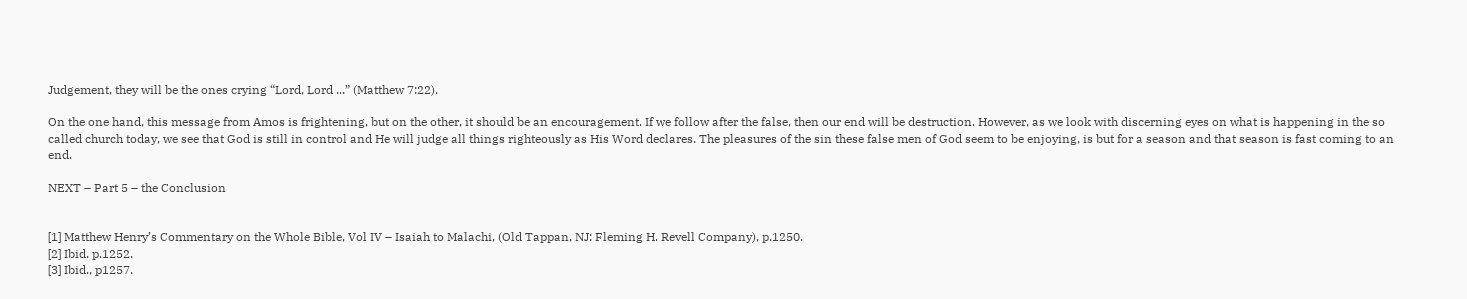Judgement, they will be the ones crying “Lord, Lord ...” (Matthew 7:22).

On the one hand, this message from Amos is frightening, but on the other, it should be an encouragement. If we follow after the false, then our end will be destruction. However, as we look with discerning eyes on what is happening in the so called church today, we see that God is still in control and He will judge all things righteously as His Word declares. The pleasures of the sin these false men of God seem to be enjoying, is but for a season and that season is fast coming to an end.

NEXT – Part 5 – the Conclusion


[1] Matthew Henry’s Commentary on the Whole Bible, Vol IV – Isaiah to Malachi, (Old Tappan, NJ: Fleming H. Revell Company), p.1250.
[2] Ibid. p.1252.
[3] Ibid., p1257.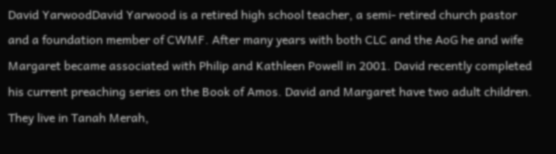David YarwoodDavid Yarwood is a retired high school teacher, a semi- retired church pastor and a foundation member of CWMF. After many years with both CLC and the AoG he and wife Margaret became associated with Philip and Kathleen Powell in 2001. David recently completed his current preaching series on the Book of Amos. David and Margaret have two adult children. They live in Tanah Merah,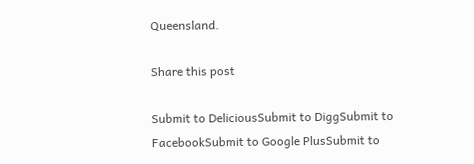Queensland.

Share this post

Submit to DeliciousSubmit to DiggSubmit to FacebookSubmit to Google PlusSubmit to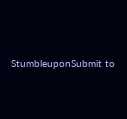StumbleuponSubmit to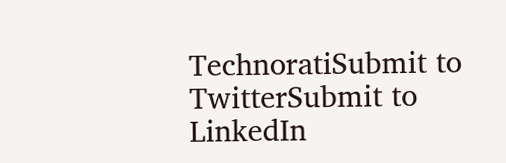TechnoratiSubmit to TwitterSubmit to LinkedIn